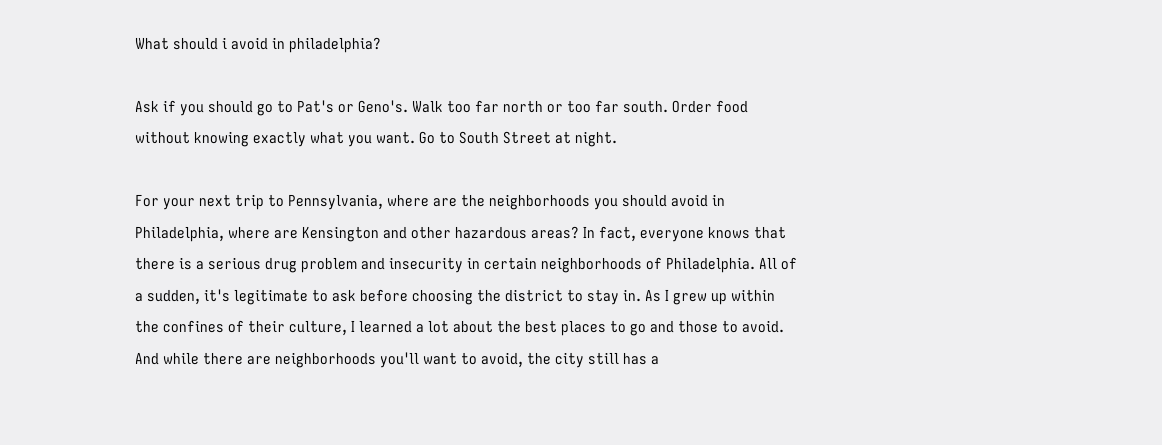What should i avoid in philadelphia?

Ask if you should go to Pat's or Geno's. Walk too far north or too far south. Order food without knowing exactly what you want. Go to South Street at night.

For your next trip to Pennsylvania, where are the neighborhoods you should avoid in Philadelphia, where are Kensington and other hazardous areas? In fact, everyone knows that there is a serious drug problem and insecurity in certain neighborhoods of Philadelphia. All of a sudden, it's legitimate to ask before choosing the district to stay in. As I grew up within the confines of their culture, I learned a lot about the best places to go and those to avoid. And while there are neighborhoods you'll want to avoid, the city still has a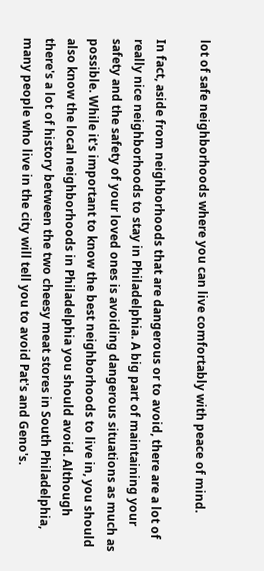lot of safe neighborhoods where you can live comfortably with peace of mind.

In fact, aside from neighborhoods that are dangerous or to avoid, there are a lot of really nice neighborhoods to stay in Philadelphia. A big part of maintaining your safety and the safety of your loved ones is avoiding dangerous situations as much as possible. While it's important to know the best neighborhoods to live in, you should also know the local neighborhoods in Philadelphia you should avoid. Although there's a lot of history between the two cheesy meat stores in South Philadelphia, many people who live in the city will tell you to avoid Pat's and Geno's.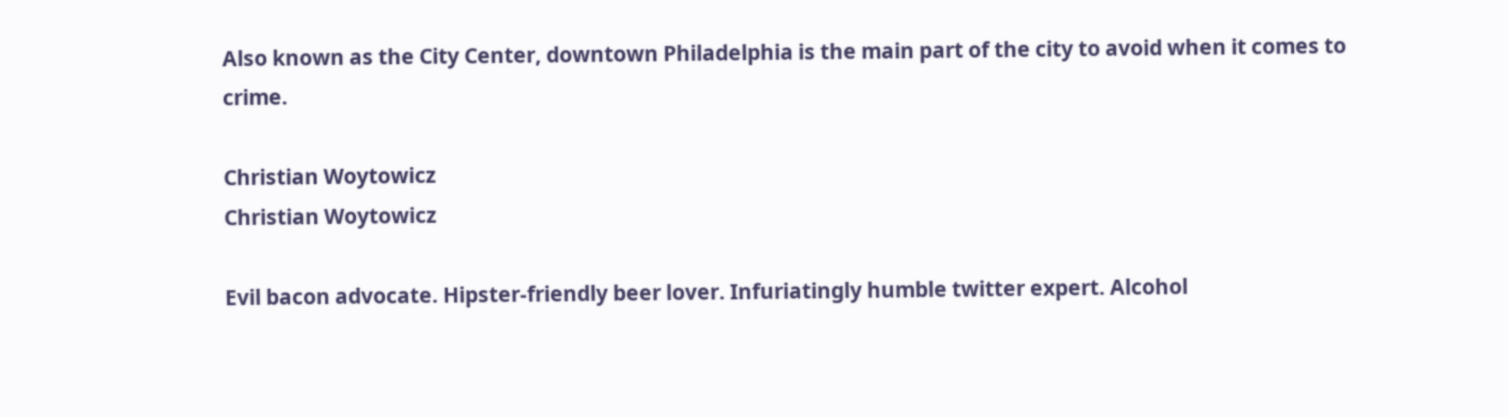Also known as the City Center, downtown Philadelphia is the main part of the city to avoid when it comes to crime.

Christian Woytowicz
Christian Woytowicz

Evil bacon advocate. Hipster-friendly beer lover. Infuriatingly humble twitter expert. Alcohol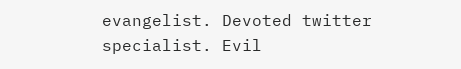evangelist. Devoted twitter specialist. Evil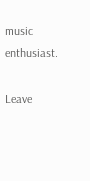music enthusiast.

Leave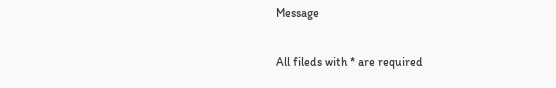Message

All fileds with * are required